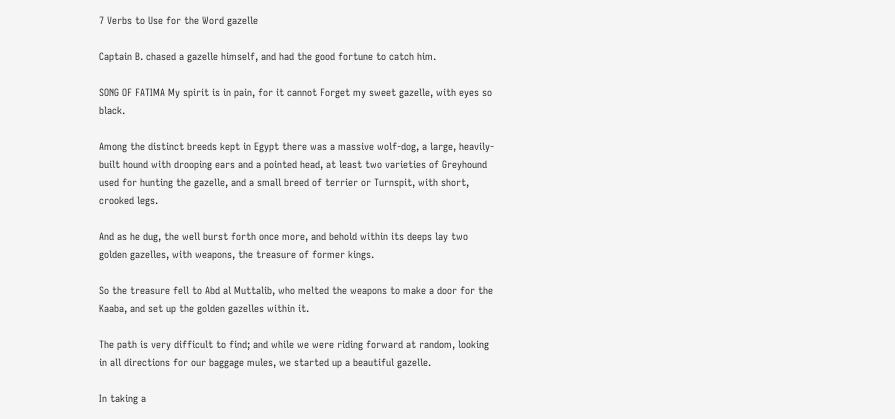7 Verbs to Use for the Word gazelle

Captain B. chased a gazelle himself, and had the good fortune to catch him.

SONG OF FATIMA My spirit is in pain, for it cannot Forget my sweet gazelle, with eyes so black.

Among the distinct breeds kept in Egypt there was a massive wolf-dog, a large, heavily-built hound with drooping ears and a pointed head, at least two varieties of Greyhound used for hunting the gazelle, and a small breed of terrier or Turnspit, with short, crooked legs.

And as he dug, the well burst forth once more, and behold within its deeps lay two golden gazelles, with weapons, the treasure of former kings.

So the treasure fell to Abd al Muttalib, who melted the weapons to make a door for the Kaaba, and set up the golden gazelles within it.

The path is very difficult to find; and while we were riding forward at random, looking in all directions for our baggage mules, we started up a beautiful gazelle.

In taking a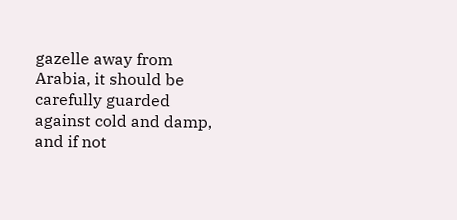gazelle away from Arabia, it should be carefully guarded against cold and damp, and if not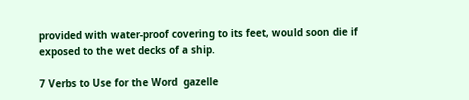provided with water-proof covering to its feet, would soon die if exposed to the wet decks of a ship.

7 Verbs to Use for the Word  gazelle